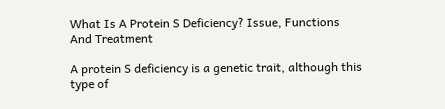What Is A Protein S Deficiency? Issue, Functions And Treatment

A protein S deficiency is a genetic trait, although this type of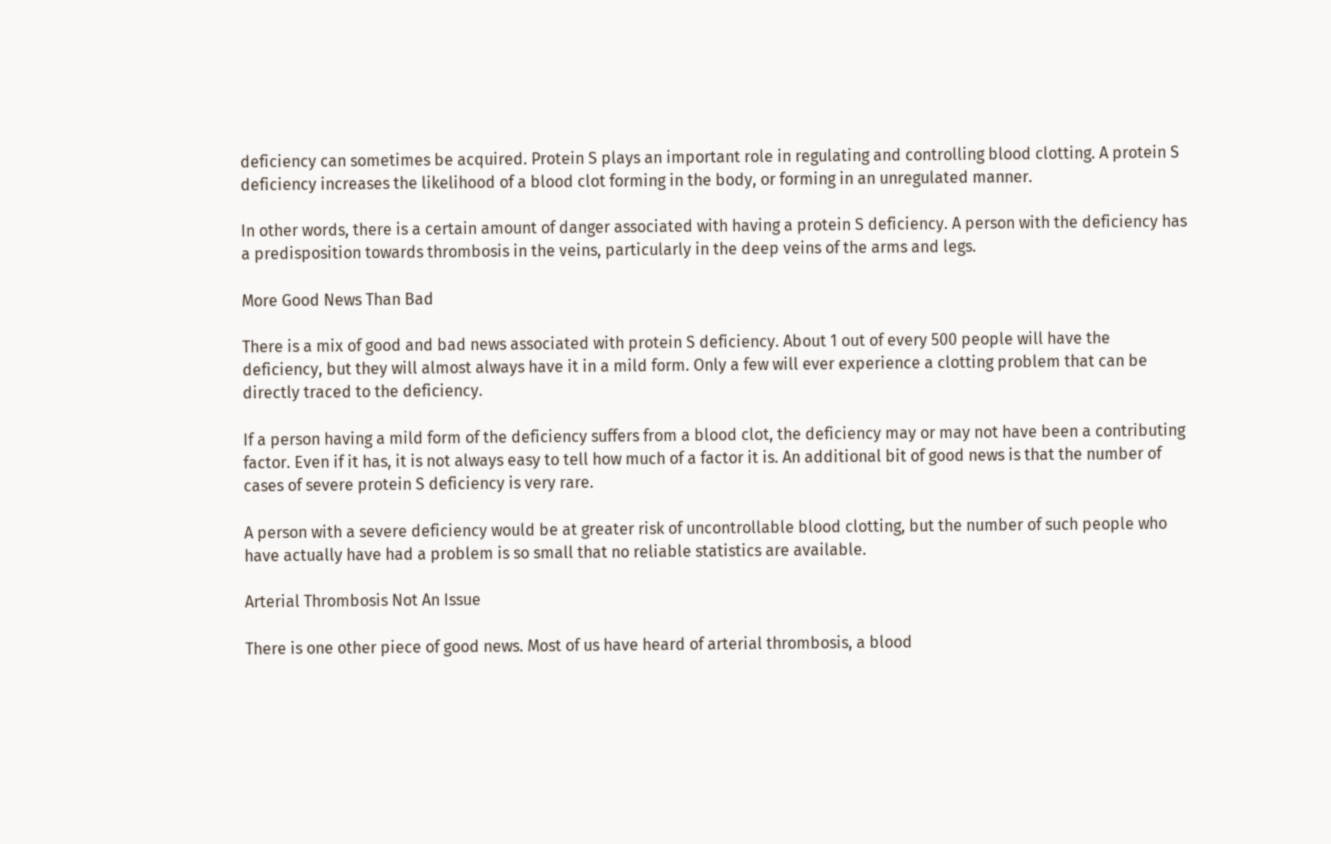deficiency can sometimes be acquired. Protein S plays an important role in regulating and controlling blood clotting. A protein S deficiency increases the likelihood of a blood clot forming in the body, or forming in an unregulated manner.

In other words, there is a certain amount of danger associated with having a protein S deficiency. A person with the deficiency has a predisposition towards thrombosis in the veins, particularly in the deep veins of the arms and legs.

More Good News Than Bad

There is a mix of good and bad news associated with protein S deficiency. About 1 out of every 500 people will have the deficiency, but they will almost always have it in a mild form. Only a few will ever experience a clotting problem that can be directly traced to the deficiency.

If a person having a mild form of the deficiency suffers from a blood clot, the deficiency may or may not have been a contributing factor. Even if it has, it is not always easy to tell how much of a factor it is. An additional bit of good news is that the number of cases of severe protein S deficiency is very rare.

A person with a severe deficiency would be at greater risk of uncontrollable blood clotting, but the number of such people who have actually have had a problem is so small that no reliable statistics are available.

Arterial Thrombosis Not An Issue

There is one other piece of good news. Most of us have heard of arterial thrombosis, a blood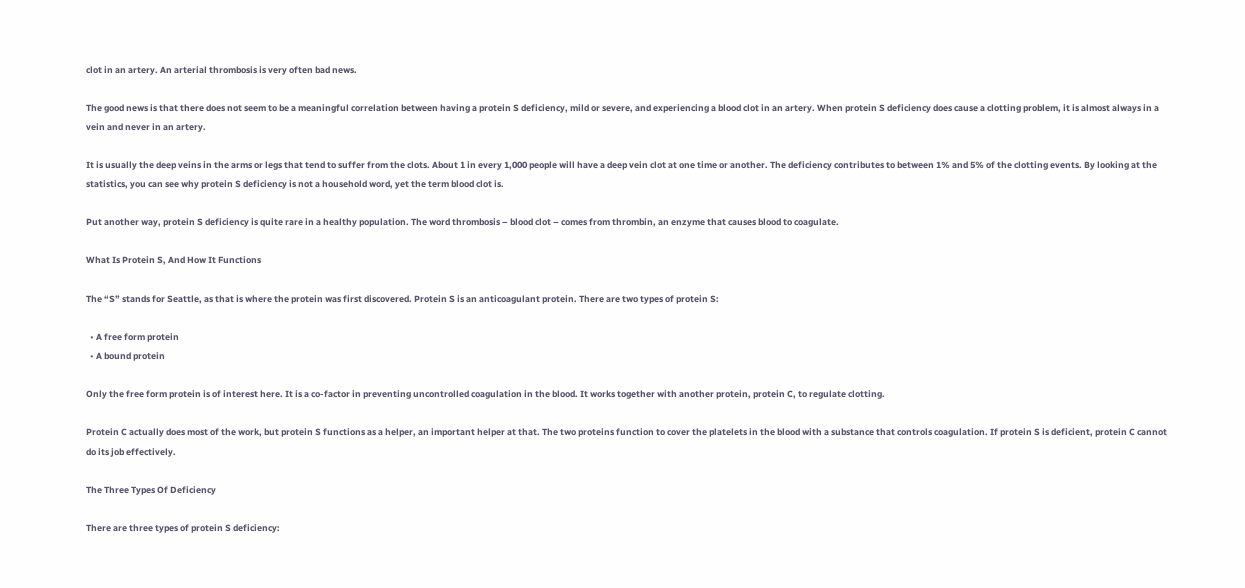clot in an artery. An arterial thrombosis is very often bad news.

The good news is that there does not seem to be a meaningful correlation between having a protein S deficiency, mild or severe, and experiencing a blood clot in an artery. When protein S deficiency does cause a clotting problem, it is almost always in a vein and never in an artery.

It is usually the deep veins in the arms or legs that tend to suffer from the clots. About 1 in every 1,000 people will have a deep vein clot at one time or another. The deficiency contributes to between 1% and 5% of the clotting events. By looking at the statistics, you can see why protein S deficiency is not a household word, yet the term blood clot is.

Put another way, protein S deficiency is quite rare in a healthy population. The word thrombosis – blood clot – comes from thrombin, an enzyme that causes blood to coagulate.

What Is Protein S, And How It Functions

The “S” stands for Seattle, as that is where the protein was first discovered. Protein S is an anticoagulant protein. There are two types of protein S:

  • A free form protein
  • A bound protein

Only the free form protein is of interest here. It is a co-factor in preventing uncontrolled coagulation in the blood. It works together with another protein, protein C, to regulate clotting.

Protein C actually does most of the work, but protein S functions as a helper, an important helper at that. The two proteins function to cover the platelets in the blood with a substance that controls coagulation. If protein S is deficient, protein C cannot do its job effectively.

The Three Types Of Deficiency

There are three types of protein S deficiency: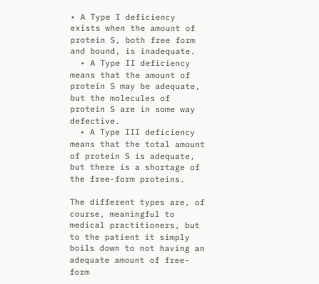• A Type I deficiency exists when the amount of protein S, both free form and bound, is inadequate.
  • A Type II deficiency means that the amount of protein S may be adequate, but the molecules of protein S are in some way defective.
  • A Type III deficiency means that the total amount of protein S is adequate, but there is a shortage of the free-form proteins.

The different types are, of course, meaningful to medical practitioners, but to the patient it simply boils down to not having an adequate amount of free-form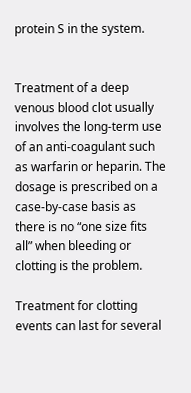protein S in the system.


Treatment of a deep venous blood clot usually involves the long-term use of an anti-coagulant such as warfarin or heparin. The dosage is prescribed on a case-by-case basis as there is no “one size fits all” when bleeding or clotting is the problem.

Treatment for clotting events can last for several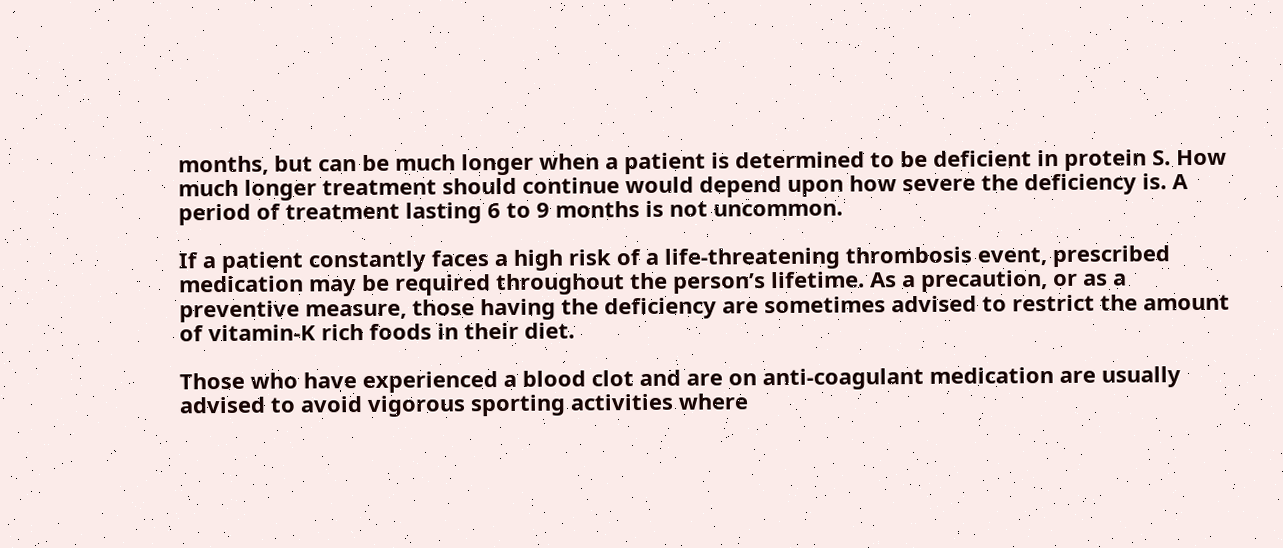months, but can be much longer when a patient is determined to be deficient in protein S. How much longer treatment should continue would depend upon how severe the deficiency is. A period of treatment lasting 6 to 9 months is not uncommon.

If a patient constantly faces a high risk of a life-threatening thrombosis event, prescribed medication may be required throughout the person’s lifetime. As a precaution, or as a preventive measure, those having the deficiency are sometimes advised to restrict the amount of vitamin-K rich foods in their diet.

Those who have experienced a blood clot and are on anti-coagulant medication are usually advised to avoid vigorous sporting activities where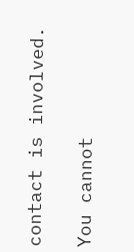contact is involved.

You cannot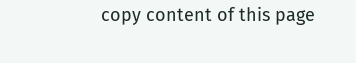copy content of this page